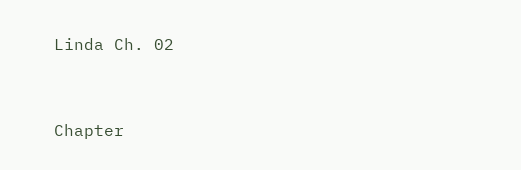Linda Ch. 02


Chapter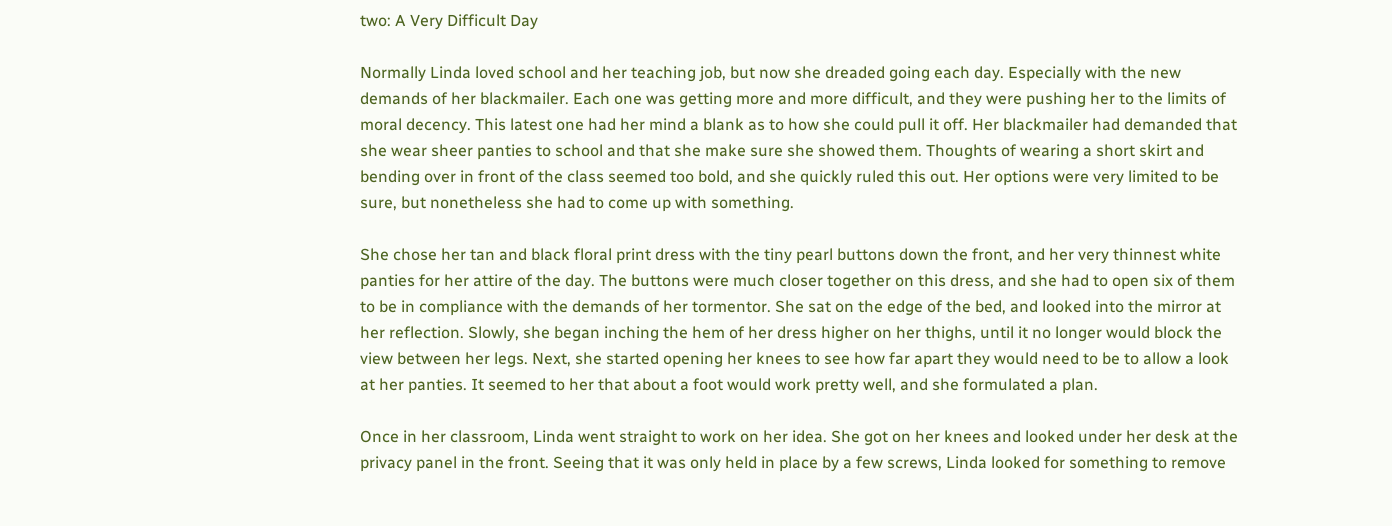two: A Very Difficult Day

Normally Linda loved school and her teaching job, but now she dreaded going each day. Especially with the new demands of her blackmailer. Each one was getting more and more difficult, and they were pushing her to the limits of moral decency. This latest one had her mind a blank as to how she could pull it off. Her blackmailer had demanded that she wear sheer panties to school and that she make sure she showed them. Thoughts of wearing a short skirt and bending over in front of the class seemed too bold, and she quickly ruled this out. Her options were very limited to be sure, but nonetheless she had to come up with something.

She chose her tan and black floral print dress with the tiny pearl buttons down the front, and her very thinnest white panties for her attire of the day. The buttons were much closer together on this dress, and she had to open six of them to be in compliance with the demands of her tormentor. She sat on the edge of the bed, and looked into the mirror at her reflection. Slowly, she began inching the hem of her dress higher on her thighs, until it no longer would block the view between her legs. Next, she started opening her knees to see how far apart they would need to be to allow a look at her panties. It seemed to her that about a foot would work pretty well, and she formulated a plan.

Once in her classroom, Linda went straight to work on her idea. She got on her knees and looked under her desk at the privacy panel in the front. Seeing that it was only held in place by a few screws, Linda looked for something to remove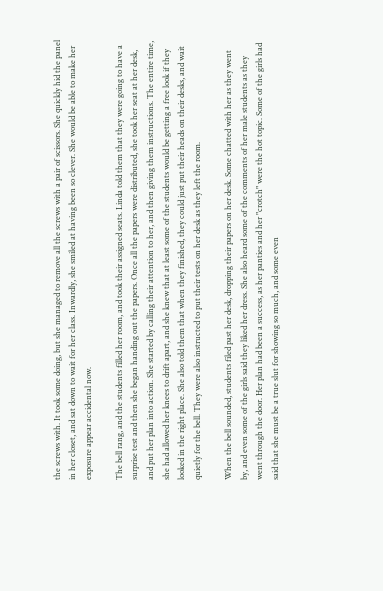the screws with. It took some doing, but she managed to remove all the screws with a pair of scissors. She quickly hid the panel in her closet, and sat down to wait for her class. Inwardly, she smiled at having been so clever. She would be able to make her exposure appear accidental now.

The bell rang, and the students filled her room, and took their assigned seats. Linda told them that they were going to have a surprise test and then she began handing out the papers. Once all the papers were distributed, she took her seat at her desk, and put her plan into action. She started by calling their attention to her, and then giving them instructions. The entire time, she had allowed her knees to drift apart, and she knew that at least some of the students would be getting a free look if they looked in the right place. She also told them that when they finished, they could just put their heads on their desks, and wait quietly for the bell. They were also instructed to put their tests on her desk as they left the room.

When the bell sounded, students filed past her desk, dropping their papers on her desk. Some chatted with her as they went by, and even some of the girls said they liked her dress. She also heard some of the comments of her male students as they went through the door. Her plan had been a success, as her panties and her "crotch" were the hot topic. Some of the girls had said that she must be a true slut for showing so much, and some even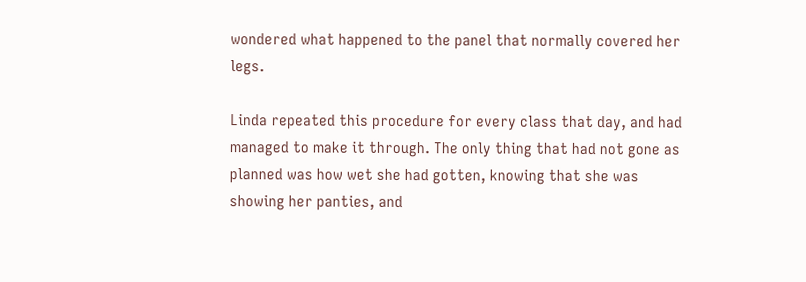wondered what happened to the panel that normally covered her legs.

Linda repeated this procedure for every class that day, and had managed to make it through. The only thing that had not gone as planned was how wet she had gotten, knowing that she was showing her panties, and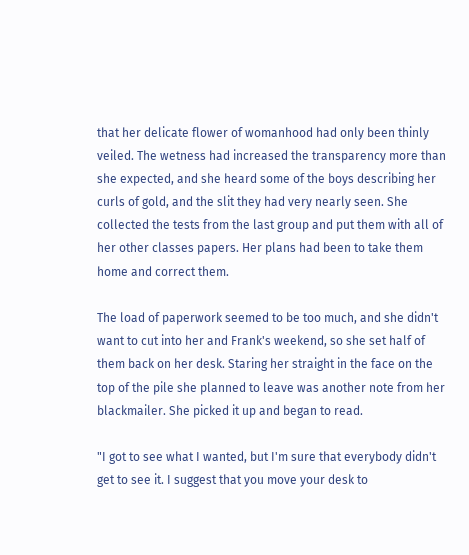that her delicate flower of womanhood had only been thinly veiled. The wetness had increased the transparency more than she expected, and she heard some of the boys describing her curls of gold, and the slit they had very nearly seen. She collected the tests from the last group and put them with all of her other classes papers. Her plans had been to take them home and correct them.

The load of paperwork seemed to be too much, and she didn't want to cut into her and Frank's weekend, so she set half of them back on her desk. Staring her straight in the face on the top of the pile she planned to leave was another note from her blackmailer. She picked it up and began to read.

"I got to see what I wanted, but I'm sure that everybody didn't get to see it. I suggest that you move your desk to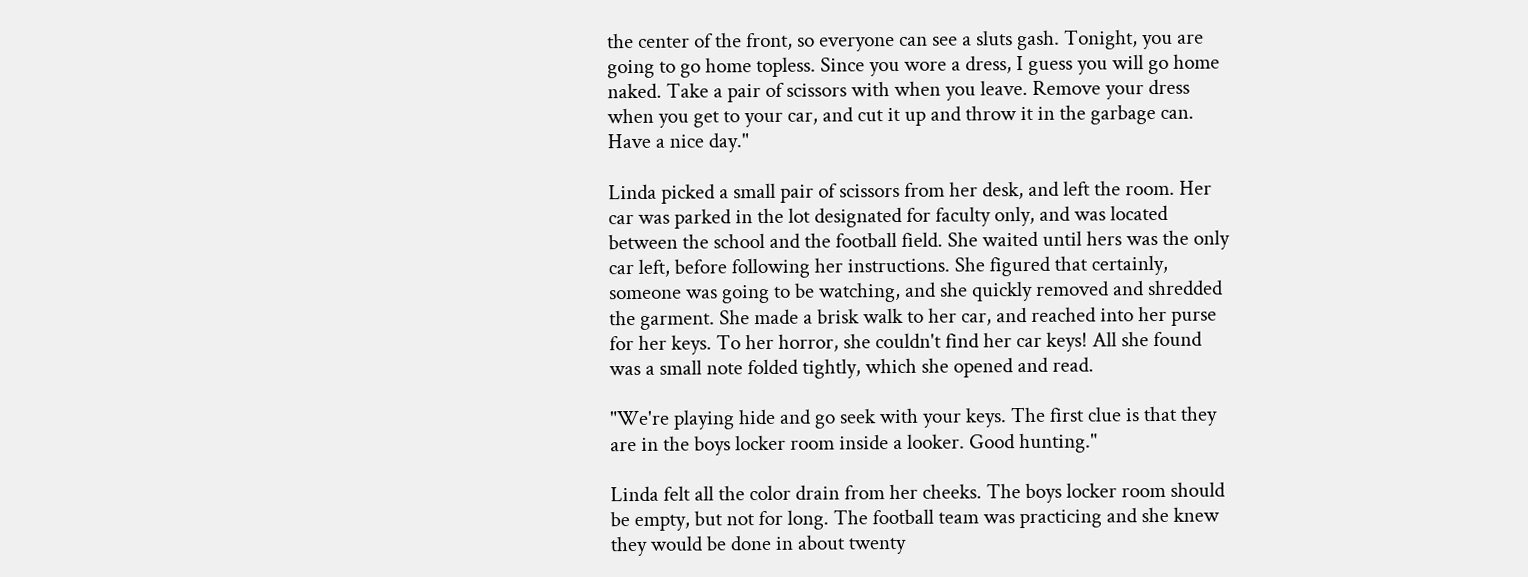the center of the front, so everyone can see a sluts gash. Tonight, you are going to go home topless. Since you wore a dress, I guess you will go home naked. Take a pair of scissors with when you leave. Remove your dress when you get to your car, and cut it up and throw it in the garbage can. Have a nice day."

Linda picked a small pair of scissors from her desk, and left the room. Her car was parked in the lot designated for faculty only, and was located between the school and the football field. She waited until hers was the only car left, before following her instructions. She figured that certainly, someone was going to be watching, and she quickly removed and shredded the garment. She made a brisk walk to her car, and reached into her purse for her keys. To her horror, she couldn't find her car keys! All she found was a small note folded tightly, which she opened and read.

"We're playing hide and go seek with your keys. The first clue is that they are in the boys locker room inside a looker. Good hunting."

Linda felt all the color drain from her cheeks. The boys locker room should be empty, but not for long. The football team was practicing and she knew they would be done in about twenty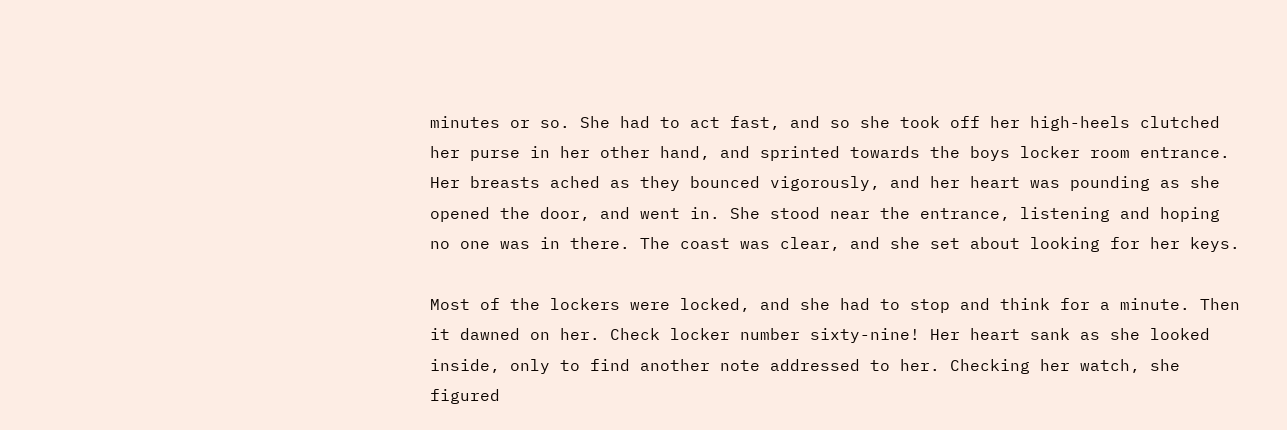minutes or so. She had to act fast, and so she took off her high-heels clutched her purse in her other hand, and sprinted towards the boys locker room entrance. Her breasts ached as they bounced vigorously, and her heart was pounding as she opened the door, and went in. She stood near the entrance, listening and hoping no one was in there. The coast was clear, and she set about looking for her keys.

Most of the lockers were locked, and she had to stop and think for a minute. Then it dawned on her. Check locker number sixty-nine! Her heart sank as she looked inside, only to find another note addressed to her. Checking her watch, she figured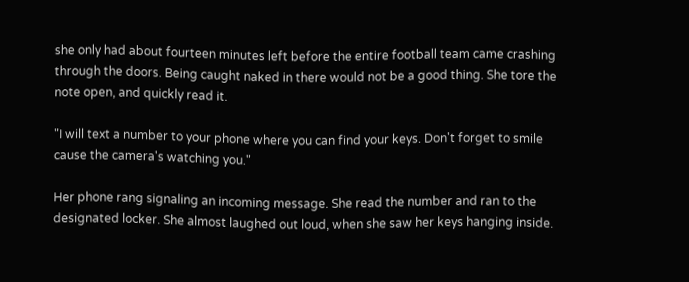she only had about fourteen minutes left before the entire football team came crashing through the doors. Being caught naked in there would not be a good thing. She tore the note open, and quickly read it.

"I will text a number to your phone where you can find your keys. Don't forget to smile cause the camera's watching you."

Her phone rang signaling an incoming message. She read the number and ran to the designated locker. She almost laughed out loud, when she saw her keys hanging inside.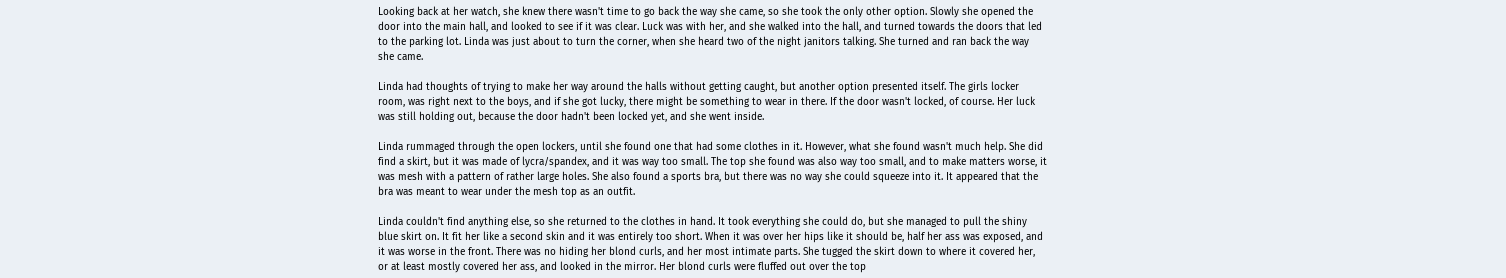Looking back at her watch, she knew there wasn't time to go back the way she came, so she took the only other option. Slowly she opened the door into the main hall, and looked to see if it was clear. Luck was with her, and she walked into the hall, and turned towards the doors that led to the parking lot. Linda was just about to turn the corner, when she heard two of the night janitors talking. She turned and ran back the way she came.

Linda had thoughts of trying to make her way around the halls without getting caught, but another option presented itself. The girls locker room, was right next to the boys, and if she got lucky, there might be something to wear in there. If the door wasn't locked, of course. Her luck was still holding out, because the door hadn't been locked yet, and she went inside.

Linda rummaged through the open lockers, until she found one that had some clothes in it. However, what she found wasn't much help. She did find a skirt, but it was made of lycra/spandex, and it was way too small. The top she found was also way too small, and to make matters worse, it was mesh with a pattern of rather large holes. She also found a sports bra, but there was no way she could squeeze into it. It appeared that the bra was meant to wear under the mesh top as an outfit.

Linda couldn't find anything else, so she returned to the clothes in hand. It took everything she could do, but she managed to pull the shiny blue skirt on. It fit her like a second skin and it was entirely too short. When it was over her hips like it should be, half her ass was exposed, and it was worse in the front. There was no hiding her blond curls, and her most intimate parts. She tugged the skirt down to where it covered her, or at least mostly covered her ass, and looked in the mirror. Her blond curls were fluffed out over the top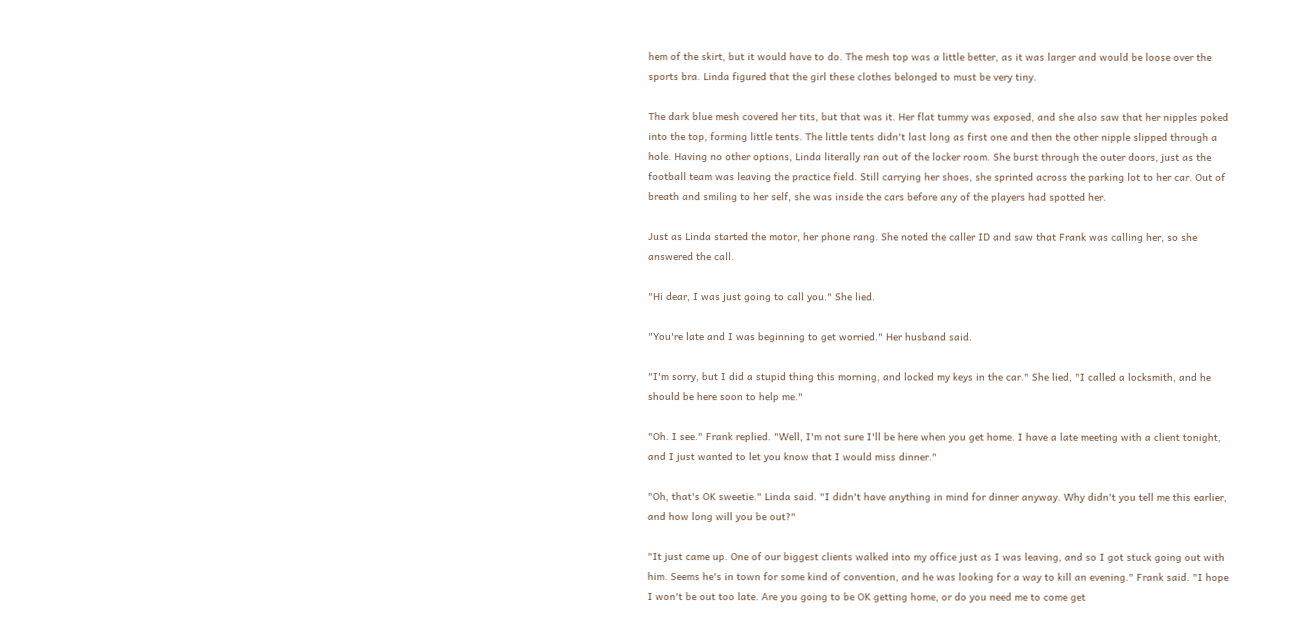hem of the skirt, but it would have to do. The mesh top was a little better, as it was larger and would be loose over the sports bra. Linda figured that the girl these clothes belonged to must be very tiny.

The dark blue mesh covered her tits, but that was it. Her flat tummy was exposed, and she also saw that her nipples poked into the top, forming little tents. The little tents didn't last long as first one and then the other nipple slipped through a hole. Having no other options, Linda literally ran out of the locker room. She burst through the outer doors, just as the football team was leaving the practice field. Still carrying her shoes, she sprinted across the parking lot to her car. Out of breath and smiling to her self, she was inside the cars before any of the players had spotted her.

Just as Linda started the motor, her phone rang. She noted the caller ID and saw that Frank was calling her, so she answered the call.

"Hi dear, I was just going to call you." She lied.

"You're late and I was beginning to get worried." Her husband said.

"I'm sorry, but I did a stupid thing this morning, and locked my keys in the car." She lied, "I called a locksmith, and he should be here soon to help me."

"Oh. I see." Frank replied. "Well, I'm not sure I'll be here when you get home. I have a late meeting with a client tonight, and I just wanted to let you know that I would miss dinner."

"Oh, that's OK sweetie." Linda said. "I didn't have anything in mind for dinner anyway. Why didn't you tell me this earlier, and how long will you be out?"

"It just came up. One of our biggest clients walked into my office just as I was leaving, and so I got stuck going out with him. Seems he's in town for some kind of convention, and he was looking for a way to kill an evening." Frank said. "I hope I won't be out too late. Are you going to be OK getting home, or do you need me to come get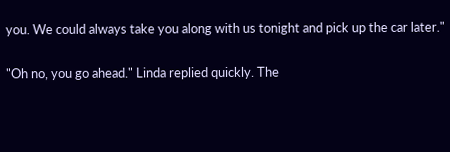you. We could always take you along with us tonight and pick up the car later."

"Oh no, you go ahead." Linda replied quickly. The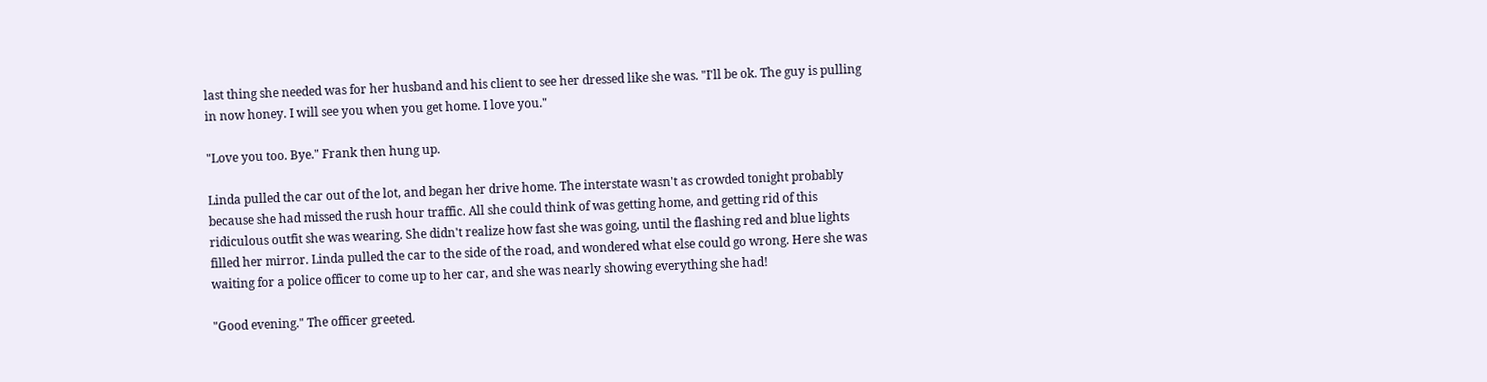last thing she needed was for her husband and his client to see her dressed like she was. "I'll be ok. The guy is pulling in now honey. I will see you when you get home. I love you."

"Love you too. Bye." Frank then hung up.

Linda pulled the car out of the lot, and began her drive home. The interstate wasn't as crowded tonight probably because she had missed the rush hour traffic. All she could think of was getting home, and getting rid of this ridiculous outfit she was wearing. She didn't realize how fast she was going, until the flashing red and blue lights filled her mirror. Linda pulled the car to the side of the road, and wondered what else could go wrong. Here she was waiting for a police officer to come up to her car, and she was nearly showing everything she had!

"Good evening." The officer greeted.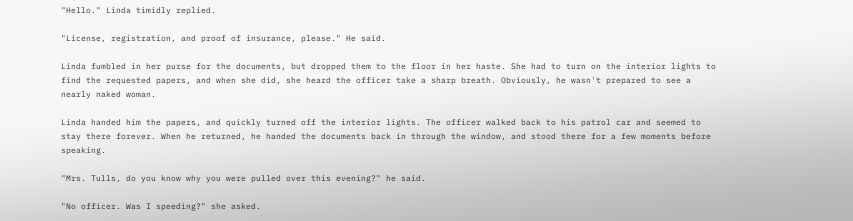"Hello." Linda timidly replied.

"License, registration, and proof of insurance, please." He said.

Linda fumbled in her purse for the documents, but dropped them to the floor in her haste. She had to turn on the interior lights to find the requested papers, and when she did, she heard the officer take a sharp breath. Obviously, he wasn't prepared to see a nearly naked woman.

Linda handed him the papers, and quickly turned off the interior lights. The officer walked back to his patrol car and seemed to stay there forever. When he returned, he handed the documents back in through the window, and stood there for a few moments before speaking.

"Mrs. Tulls, do you know why you were pulled over this evening?" he said.

"No officer. Was I speeding?" she asked.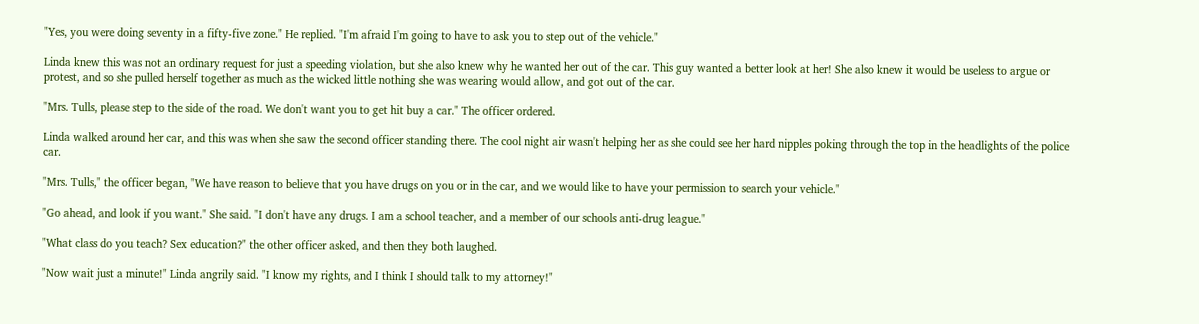"Yes, you were doing seventy in a fifty-five zone." He replied. "I'm afraid I'm going to have to ask you to step out of the vehicle."

Linda knew this was not an ordinary request for just a speeding violation, but she also knew why he wanted her out of the car. This guy wanted a better look at her! She also knew it would be useless to argue or protest, and so she pulled herself together as much as the wicked little nothing she was wearing would allow, and got out of the car.

"Mrs. Tulls, please step to the side of the road. We don't want you to get hit buy a car." The officer ordered.

Linda walked around her car, and this was when she saw the second officer standing there. The cool night air wasn't helping her as she could see her hard nipples poking through the top in the headlights of the police car.

"Mrs. Tulls," the officer began, "We have reason to believe that you have drugs on you or in the car, and we would like to have your permission to search your vehicle."

"Go ahead, and look if you want." She said. "I don't have any drugs. I am a school teacher, and a member of our schools anti-drug league."

"What class do you teach? Sex education?" the other officer asked, and then they both laughed.

"Now wait just a minute!" Linda angrily said. "I know my rights, and I think I should talk to my attorney!"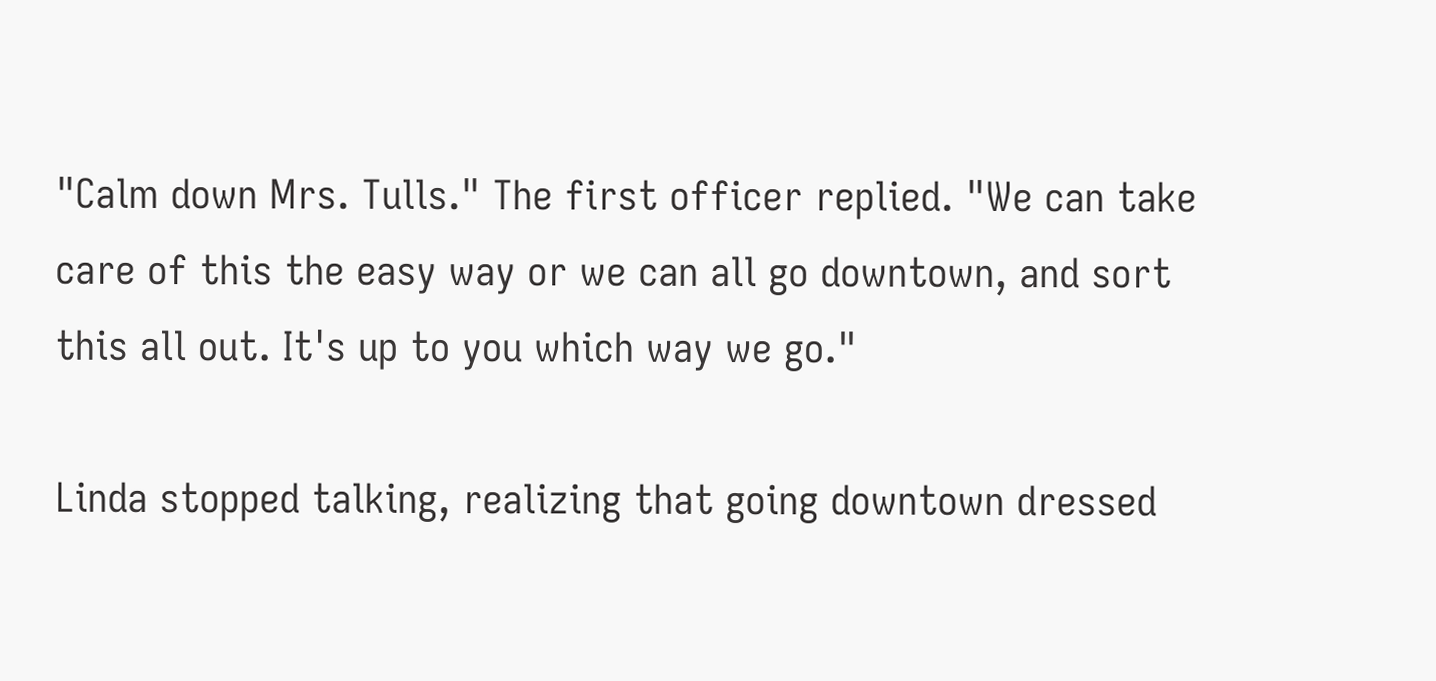"Calm down Mrs. Tulls." The first officer replied. "We can take care of this the easy way or we can all go downtown, and sort this all out. It's up to you which way we go."

Linda stopped talking, realizing that going downtown dressed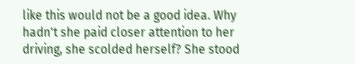like this would not be a good idea. Why hadn't she paid closer attention to her driving, she scolded herself? She stood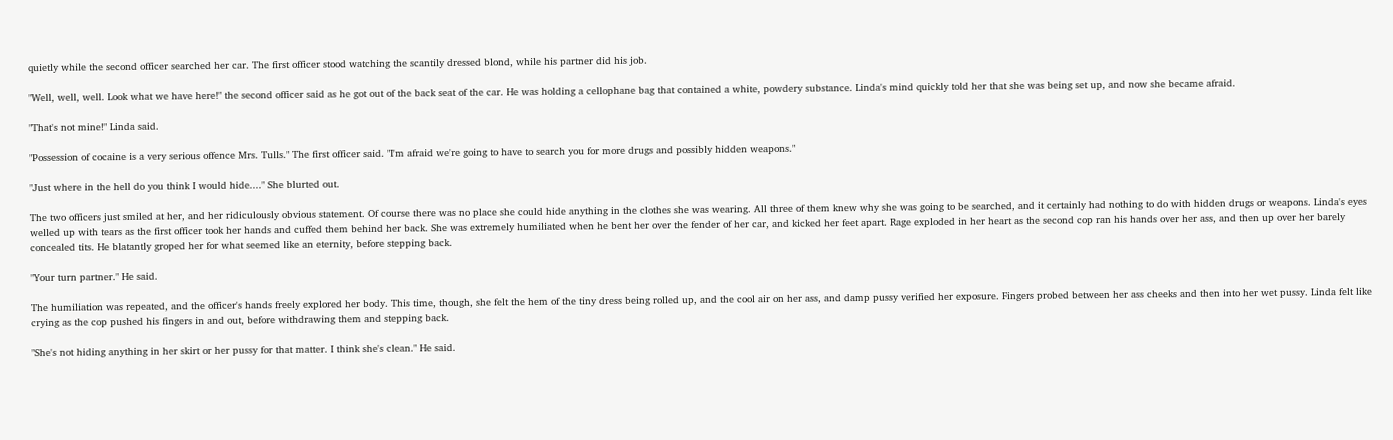quietly while the second officer searched her car. The first officer stood watching the scantily dressed blond, while his partner did his job.

"Well, well, well. Look what we have here!" the second officer said as he got out of the back seat of the car. He was holding a cellophane bag that contained a white, powdery substance. Linda's mind quickly told her that she was being set up, and now she became afraid.

"That's not mine!" Linda said.

"Possession of cocaine is a very serious offence Mrs. Tulls." The first officer said. "I'm afraid we're going to have to search you for more drugs and possibly hidden weapons."

"Just where in the hell do you think I would hide...." She blurted out.

The two officers just smiled at her, and her ridiculously obvious statement. Of course there was no place she could hide anything in the clothes she was wearing. All three of them knew why she was going to be searched, and it certainly had nothing to do with hidden drugs or weapons. Linda's eyes welled up with tears as the first officer took her hands and cuffed them behind her back. She was extremely humiliated when he bent her over the fender of her car, and kicked her feet apart. Rage exploded in her heart as the second cop ran his hands over her ass, and then up over her barely concealed tits. He blatantly groped her for what seemed like an eternity, before stepping back.

"Your turn partner." He said.

The humiliation was repeated, and the officer's hands freely explored her body. This time, though, she felt the hem of the tiny dress being rolled up, and the cool air on her ass, and damp pussy verified her exposure. Fingers probed between her ass cheeks and then into her wet pussy. Linda felt like crying as the cop pushed his fingers in and out, before withdrawing them and stepping back.

"She's not hiding anything in her skirt or her pussy for that matter. I think she's clean." He said.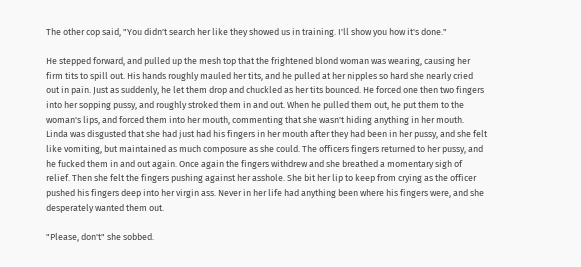The other cop said, "You didn't search her like they showed us in training. I'll show you how it's done."

He stepped forward, and pulled up the mesh top that the frightened blond woman was wearing, causing her firm tits to spill out. His hands roughly mauled her tits, and he pulled at her nipples so hard she nearly cried out in pain. Just as suddenly, he let them drop and chuckled as her tits bounced. He forced one then two fingers into her sopping pussy, and roughly stroked them in and out. When he pulled them out, he put them to the woman's lips, and forced them into her mouth, commenting that she wasn't hiding anything in her mouth. Linda was disgusted that she had just had his fingers in her mouth after they had been in her pussy, and she felt like vomiting, but maintained as much composure as she could. The officers fingers returned to her pussy, and he fucked them in and out again. Once again the fingers withdrew and she breathed a momentary sigh of relief. Then she felt the fingers pushing against her asshole. She bit her lip to keep from crying as the officer pushed his fingers deep into her virgin ass. Never in her life had anything been where his fingers were, and she desperately wanted them out.

"Please, don't" she sobbed.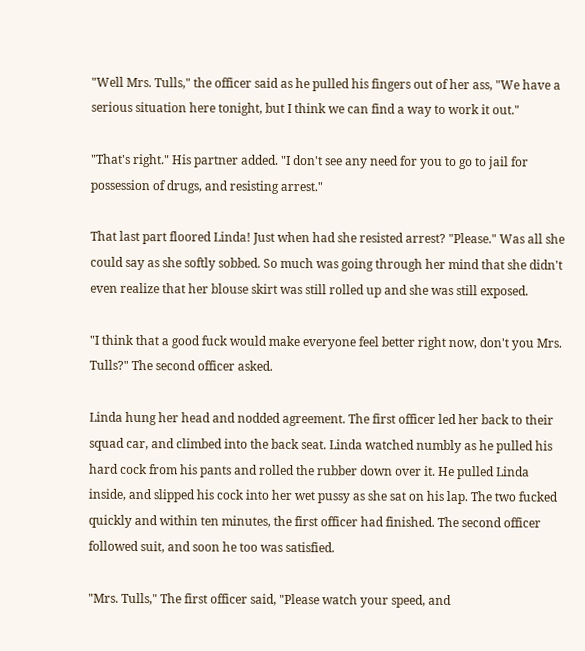"Well Mrs. Tulls," the officer said as he pulled his fingers out of her ass, "We have a serious situation here tonight, but I think we can find a way to work it out."

"That's right." His partner added. "I don't see any need for you to go to jail for possession of drugs, and resisting arrest."

That last part floored Linda! Just when had she resisted arrest? "Please." Was all she could say as she softly sobbed. So much was going through her mind that she didn't even realize that her blouse skirt was still rolled up and she was still exposed.

"I think that a good fuck would make everyone feel better right now, don't you Mrs. Tulls?" The second officer asked.

Linda hung her head and nodded agreement. The first officer led her back to their squad car, and climbed into the back seat. Linda watched numbly as he pulled his hard cock from his pants and rolled the rubber down over it. He pulled Linda inside, and slipped his cock into her wet pussy as she sat on his lap. The two fucked quickly and within ten minutes, the first officer had finished. The second officer followed suit, and soon he too was satisfied.

"Mrs. Tulls," The first officer said, "Please watch your speed, and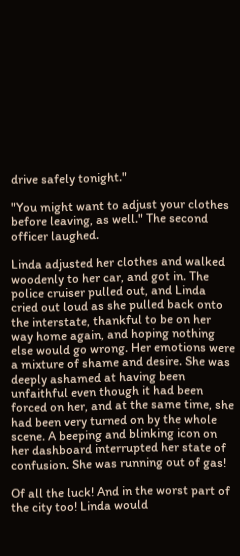drive safely tonight."

"You might want to adjust your clothes before leaving, as well." The second officer laughed.

Linda adjusted her clothes and walked woodenly to her car, and got in. The police cruiser pulled out, and Linda cried out loud as she pulled back onto the interstate, thankful to be on her way home again, and hoping nothing else would go wrong. Her emotions were a mixture of shame and desire. She was deeply ashamed at having been unfaithful even though it had been forced on her, and at the same time, she had been very turned on by the whole scene. A beeping and blinking icon on her dashboard interrupted her state of confusion. She was running out of gas!

Of all the luck! And in the worst part of the city too! Linda would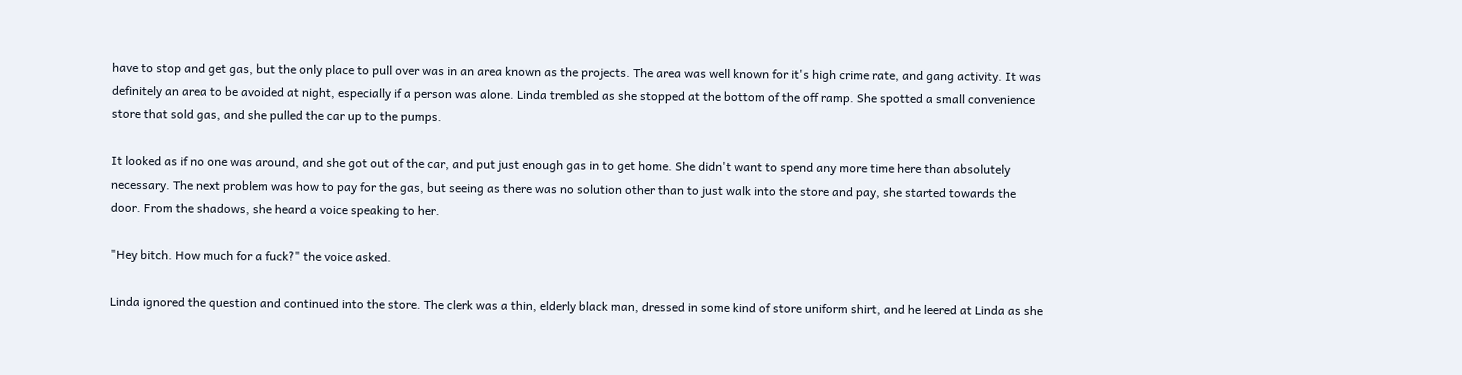have to stop and get gas, but the only place to pull over was in an area known as the projects. The area was well known for it's high crime rate, and gang activity. It was definitely an area to be avoided at night, especially if a person was alone. Linda trembled as she stopped at the bottom of the off ramp. She spotted a small convenience store that sold gas, and she pulled the car up to the pumps.

It looked as if no one was around, and she got out of the car, and put just enough gas in to get home. She didn't want to spend any more time here than absolutely necessary. The next problem was how to pay for the gas, but seeing as there was no solution other than to just walk into the store and pay, she started towards the door. From the shadows, she heard a voice speaking to her.

"Hey bitch. How much for a fuck?" the voice asked.

Linda ignored the question and continued into the store. The clerk was a thin, elderly black man, dressed in some kind of store uniform shirt, and he leered at Linda as she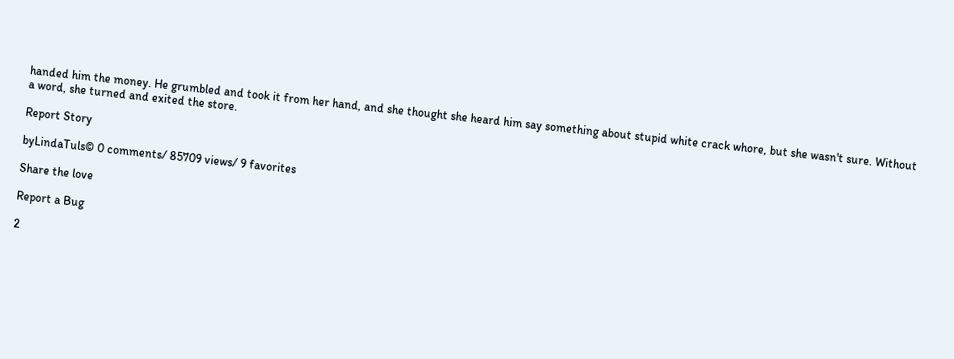handed him the money. He grumbled and took it from her hand, and she thought she heard him say something about stupid white crack whore, but she wasn't sure. Without a word, she turned and exited the store.

Report Story

byLindaTuls© 0 comments/ 85709 views/ 9 favorites

Share the love

Report a Bug

2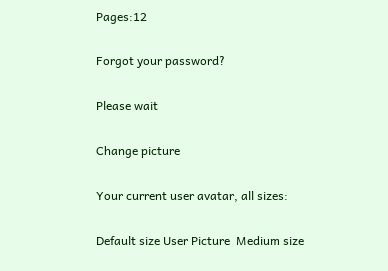Pages:12

Forgot your password?

Please wait

Change picture

Your current user avatar, all sizes:

Default size User Picture  Medium size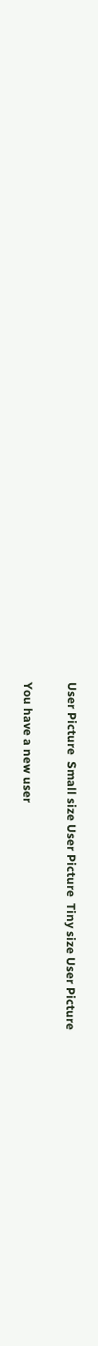User Picture  Small size User Picture  Tiny size User Picture

You have a new user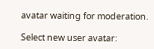avatar waiting for moderation.

Select new user avatar: